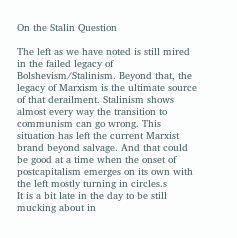On the Stalin Question

The left as we have noted is still mired in the failed legacy of Bolshevism/Stalinism. Beyond that, the legacy of Marxism is the ultimate source of that derailment. Stalinism shows almost every way the transition to communism can go wrong. This situation has left the current Marxist brand beyond salvage. And that could be good at a time when the onset of postcapitalism emerges on its own with the left mostly turning in circles.s
It is a bit late in the day to be still mucking about in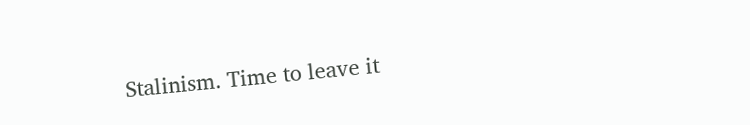Stalinism. Time to leave it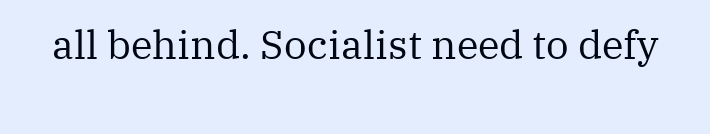all behind. Socialist need to defy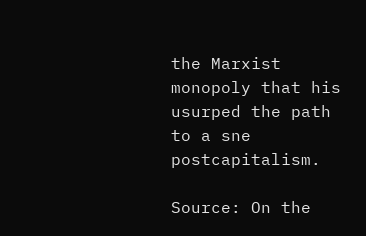the Marxist monopoly that his usurped the path to a sne postcapitalism.

Source: On the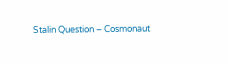Stalin Question – Cosmonaut